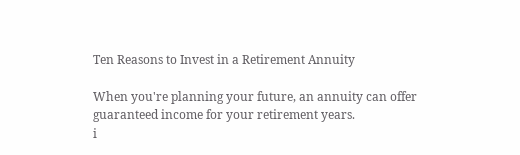Ten Reasons to Invest in a Retirement Annuity

When you're planning your future, an annuity can offer guaranteed income for your retirement years.
i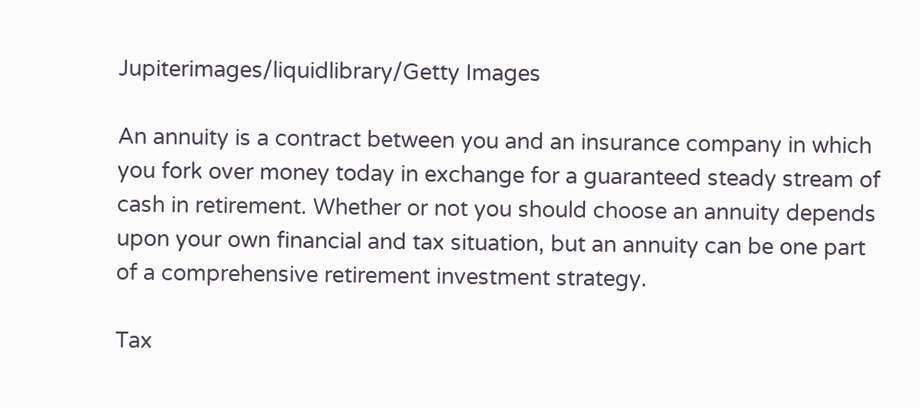Jupiterimages/liquidlibrary/Getty Images

An annuity is a contract between you and an insurance company in which you fork over money today in exchange for a guaranteed steady stream of cash in retirement. Whether or not you should choose an annuity depends upon your own financial and tax situation, but an annuity can be one part of a comprehensive retirement investment strategy.

Tax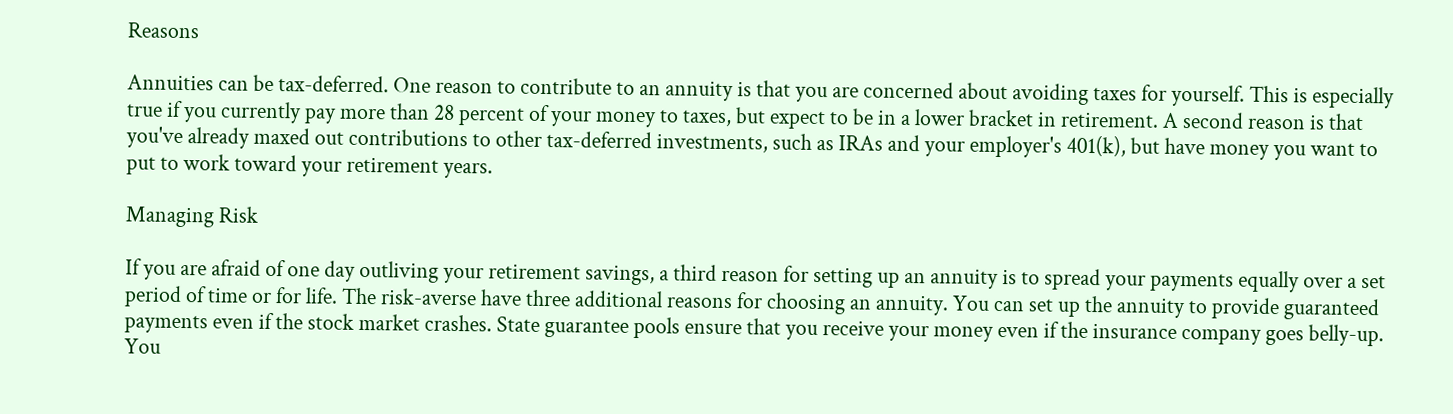Reasons

Annuities can be tax-deferred. One reason to contribute to an annuity is that you are concerned about avoiding taxes for yourself. This is especially true if you currently pay more than 28 percent of your money to taxes, but expect to be in a lower bracket in retirement. A second reason is that you've already maxed out contributions to other tax-deferred investments, such as IRAs and your employer's 401(k), but have money you want to put to work toward your retirement years.

Managing Risk

If you are afraid of one day outliving your retirement savings, a third reason for setting up an annuity is to spread your payments equally over a set period of time or for life. The risk-averse have three additional reasons for choosing an annuity. You can set up the annuity to provide guaranteed payments even if the stock market crashes. State guarantee pools ensure that you receive your money even if the insurance company goes belly-up. You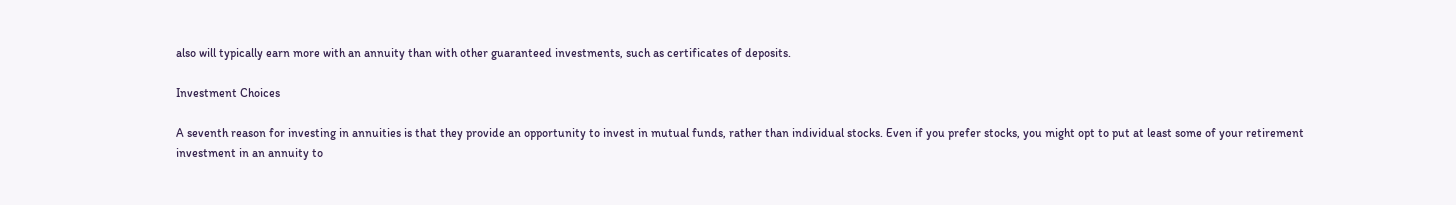also will typically earn more with an annuity than with other guaranteed investments, such as certificates of deposits.

Investment Choices

A seventh reason for investing in annuities is that they provide an opportunity to invest in mutual funds, rather than individual stocks. Even if you prefer stocks, you might opt to put at least some of your retirement investment in an annuity to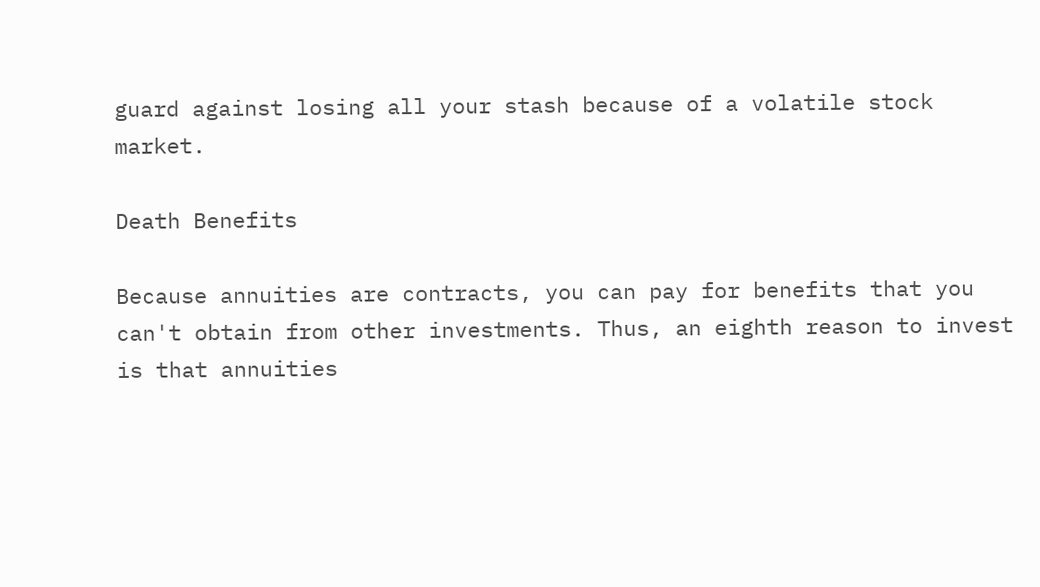guard against losing all your stash because of a volatile stock market.

Death Benefits

Because annuities are contracts, you can pay for benefits that you can't obtain from other investments. Thus, an eighth reason to invest is that annuities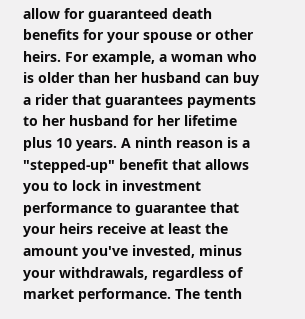allow for guaranteed death benefits for your spouse or other heirs. For example, a woman who is older than her husband can buy a rider that guarantees payments to her husband for her lifetime plus 10 years. A ninth reason is a "stepped-up" benefit that allows you to lock in investment performance to guarantee that your heirs receive at least the amount you've invested, minus your withdrawals, regardless of market performance. The tenth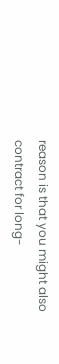reason is that you might also contract for long-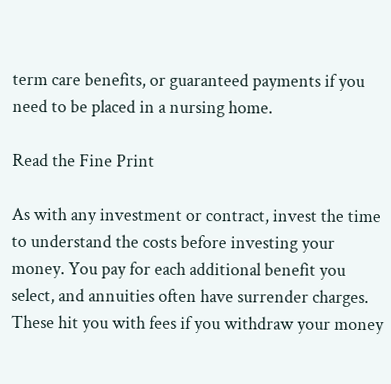term care benefits, or guaranteed payments if you need to be placed in a nursing home.

Read the Fine Print

As with any investment or contract, invest the time to understand the costs before investing your money. You pay for each additional benefit you select, and annuities often have surrender charges. These hit you with fees if you withdraw your money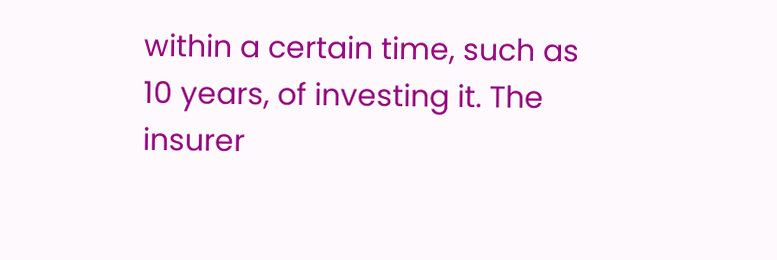within a certain time, such as 10 years, of investing it. The insurer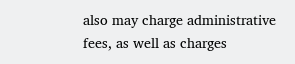also may charge administrative fees, as well as charges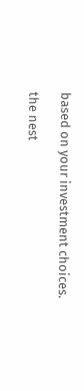based on your investment choices.

the nest